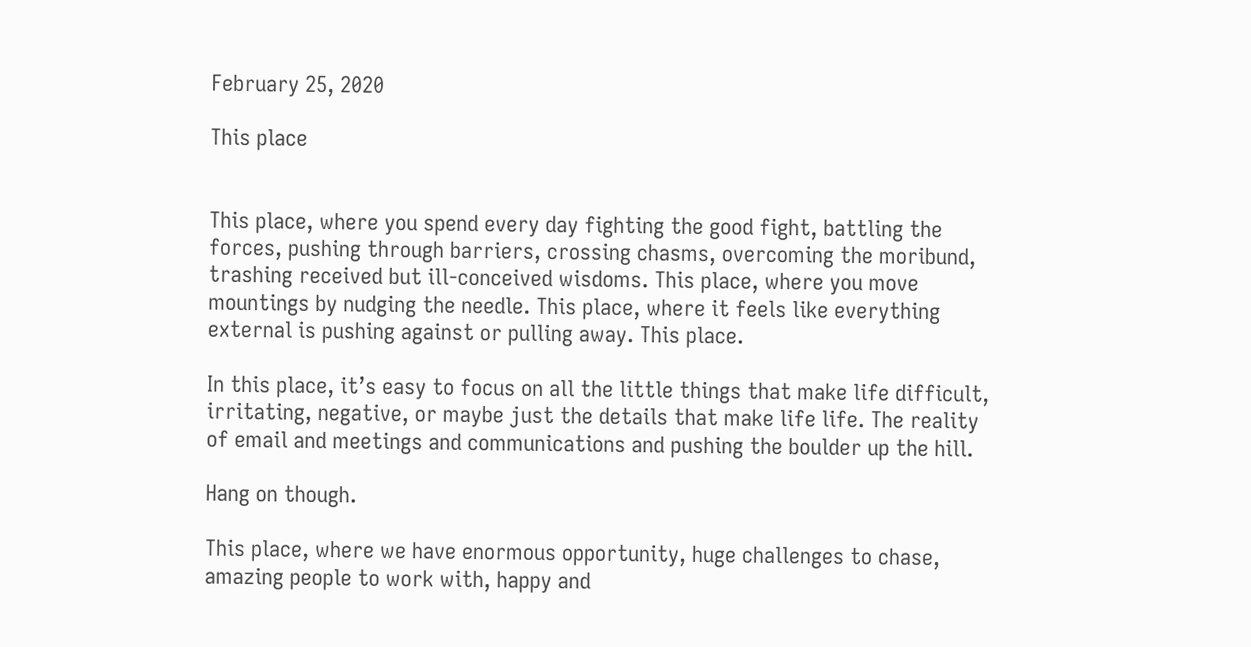February 25, 2020

This place


This place, where you spend every day fighting the good fight, battling the forces, pushing through barriers, crossing chasms, overcoming the moribund, trashing received but ill-conceived wisdoms. This place, where you move mountings by nudging the needle. This place, where it feels like everything external is pushing against or pulling away. This place.

In this place, it’s easy to focus on all the little things that make life difficult, irritating, negative, or maybe just the details that make life life. The reality of email and meetings and communications and pushing the boulder up the hill.

Hang on though.

This place, where we have enormous opportunity, huge challenges to chase, amazing people to work with, happy and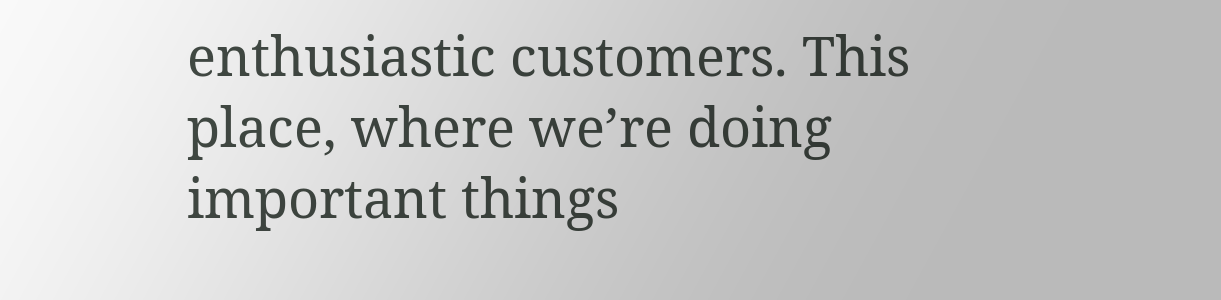enthusiastic customers. This place, where we’re doing important things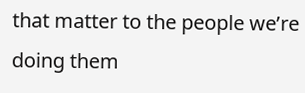that matter to the people we’re doing them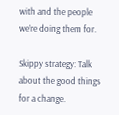with and the people we’re doing them for.

Skippy strategy: Talk about the good things for a change.